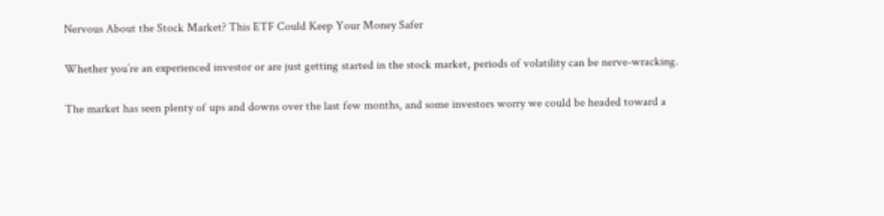Nervous About the Stock Market? This ETF Could Keep Your Money Safer

Whether you’re an experienced investor or are just getting started in the stock market, periods of volatility can be nerve-wracking.

The market has seen plenty of ups and downs over the last few months, and some investors worry we could be headed toward a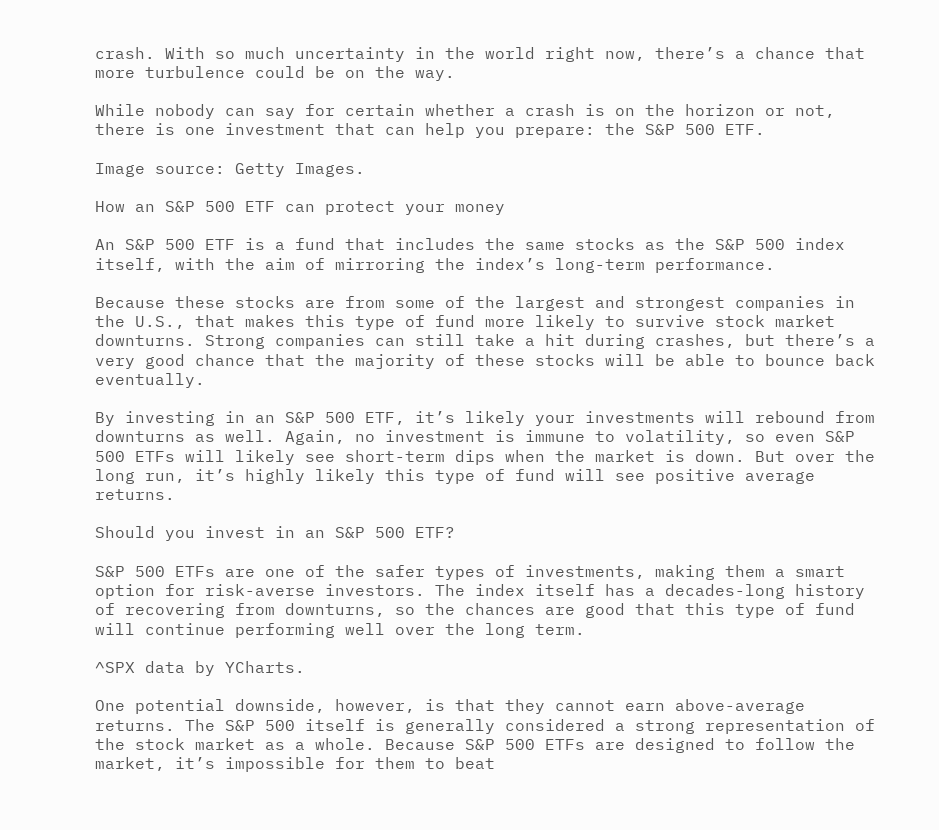crash. With so much uncertainty in the world right now, there’s a chance that more turbulence could be on the way.

While nobody can say for certain whether a crash is on the horizon or not, there is one investment that can help you prepare: the S&P 500 ETF.

Image source: Getty Images.

How an S&P 500 ETF can protect your money

An S&P 500 ETF is a fund that includes the same stocks as the S&P 500 index itself, with the aim of mirroring the index’s long-term performance.

Because these stocks are from some of the largest and strongest companies in the U.S., that makes this type of fund more likely to survive stock market downturns. Strong companies can still take a hit during crashes, but there’s a very good chance that the majority of these stocks will be able to bounce back eventually.

By investing in an S&P 500 ETF, it’s likely your investments will rebound from downturns as well. Again, no investment is immune to volatility, so even S&P 500 ETFs will likely see short-term dips when the market is down. But over the long run, it’s highly likely this type of fund will see positive average returns.

Should you invest in an S&P 500 ETF?

S&P 500 ETFs are one of the safer types of investments, making them a smart option for risk-averse investors. The index itself has a decades-long history of recovering from downturns, so the chances are good that this type of fund will continue performing well over the long term.

^SPX data by YCharts.

One potential downside, however, is that they cannot earn above-average returns. The S&P 500 itself is generally considered a strong representation of the stock market as a whole. Because S&P 500 ETFs are designed to follow the market, it’s impossible for them to beat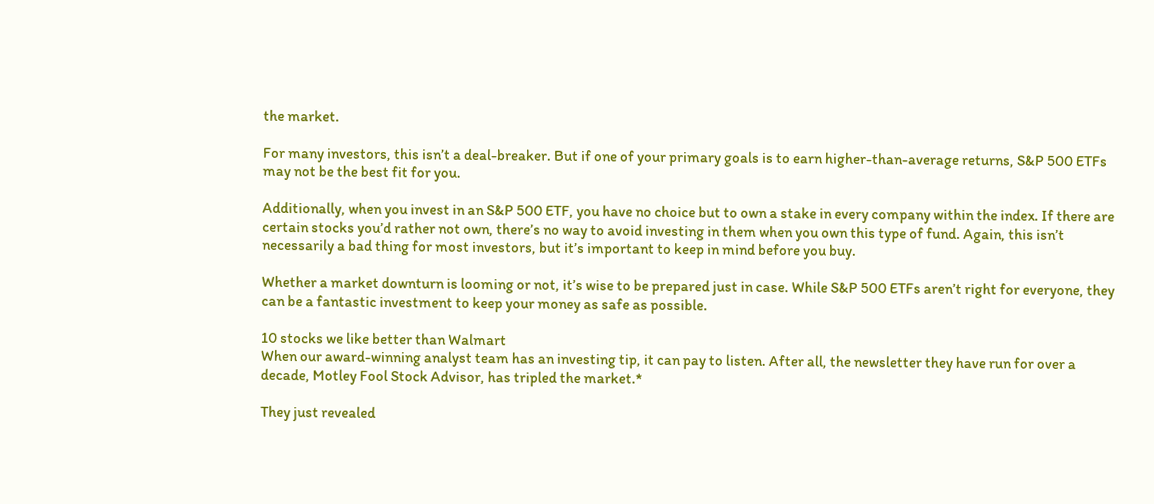the market.

For many investors, this isn’t a deal-breaker. But if one of your primary goals is to earn higher-than-average returns, S&P 500 ETFs may not be the best fit for you.

Additionally, when you invest in an S&P 500 ETF, you have no choice but to own a stake in every company within the index. If there are certain stocks you’d rather not own, there’s no way to avoid investing in them when you own this type of fund. Again, this isn’t necessarily a bad thing for most investors, but it’s important to keep in mind before you buy.

Whether a market downturn is looming or not, it’s wise to be prepared just in case. While S&P 500 ETFs aren’t right for everyone, they can be a fantastic investment to keep your money as safe as possible.

10 stocks we like better than Walmart
When our award-winning analyst team has an investing tip, it can pay to listen. After all, the newsletter they have run for over a decade, Motley Fool Stock Advisor, has tripled the market.*

They just revealed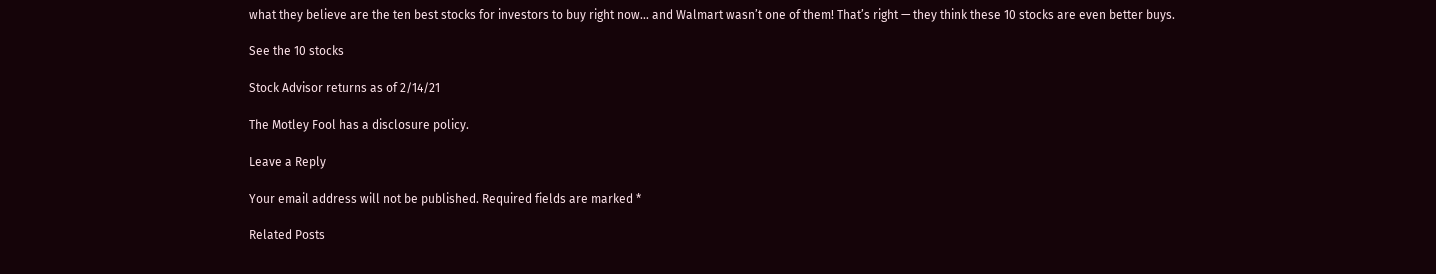what they believe are the ten best stocks for investors to buy right now… and Walmart wasn’t one of them! That’s right — they think these 10 stocks are even better buys.

See the 10 stocks

Stock Advisor returns as of 2/14/21

The Motley Fool has a disclosure policy.

Leave a Reply

Your email address will not be published. Required fields are marked *

Related Posts